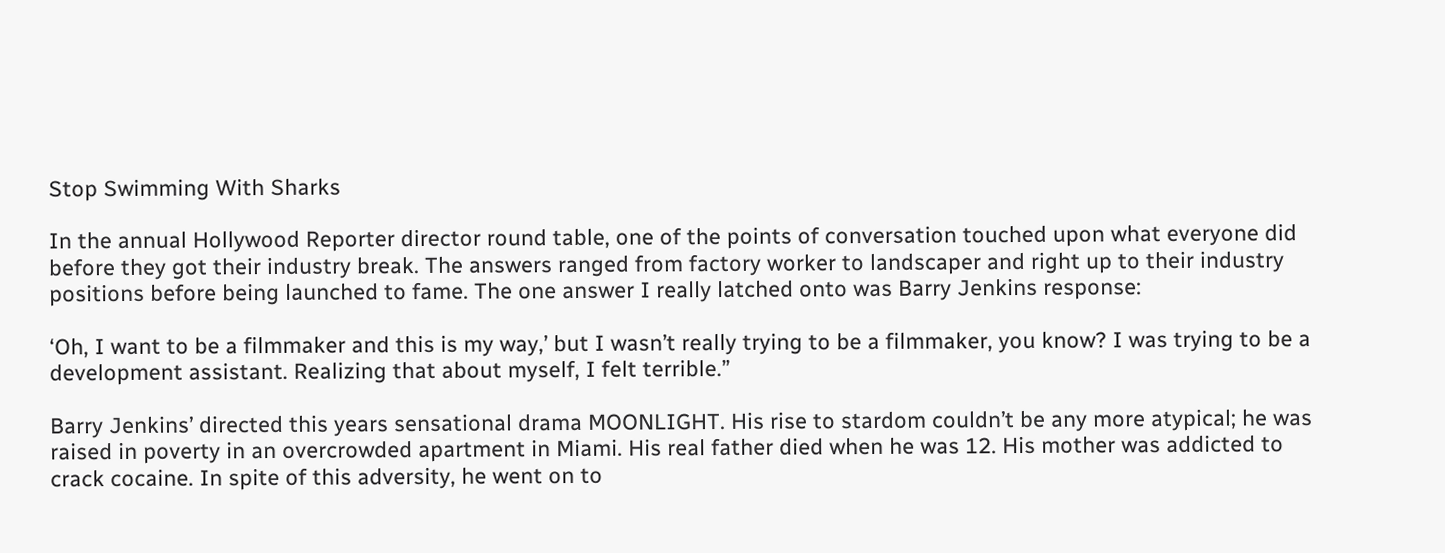Stop Swimming With Sharks

In the annual Hollywood Reporter director round table, one of the points of conversation touched upon what everyone did before they got their industry break. The answers ranged from factory worker to landscaper and right up to their industry positions before being launched to fame. The one answer I really latched onto was Barry Jenkins response:

‘Oh, I want to be a filmmaker and this is my way,’ but I wasn’t really trying to be a filmmaker, you know? I was trying to be a development assistant. Realizing that about myself, I felt terrible.”

Barry Jenkins’ directed this years sensational drama MOONLIGHT. His rise to stardom couldn’t be any more atypical; he was raised in poverty in an overcrowded apartment in Miami. His real father died when he was 12. His mother was addicted to crack cocaine. In spite of this adversity, he went on to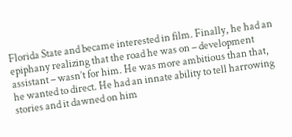Florida State and became interested in film. Finally, he had an epiphany realizing that the road he was on – development assistant – wasn’t for him. He was more ambitious than that, he wanted to direct. He had an innate ability to tell harrowing stories and it dawned on him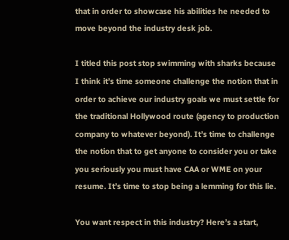that in order to showcase his abilities he needed to move beyond the industry desk job.

I titled this post stop swimming with sharks because I think it’s time someone challenge the notion that in order to achieve our industry goals we must settle for the traditional Hollywood route (agency to production company to whatever beyond). It’s time to challenge the notion that to get anyone to consider you or take you seriously you must have CAA or WME on your resume. It’s time to stop being a lemming for this lie.

You want respect in this industry? Here’s a start,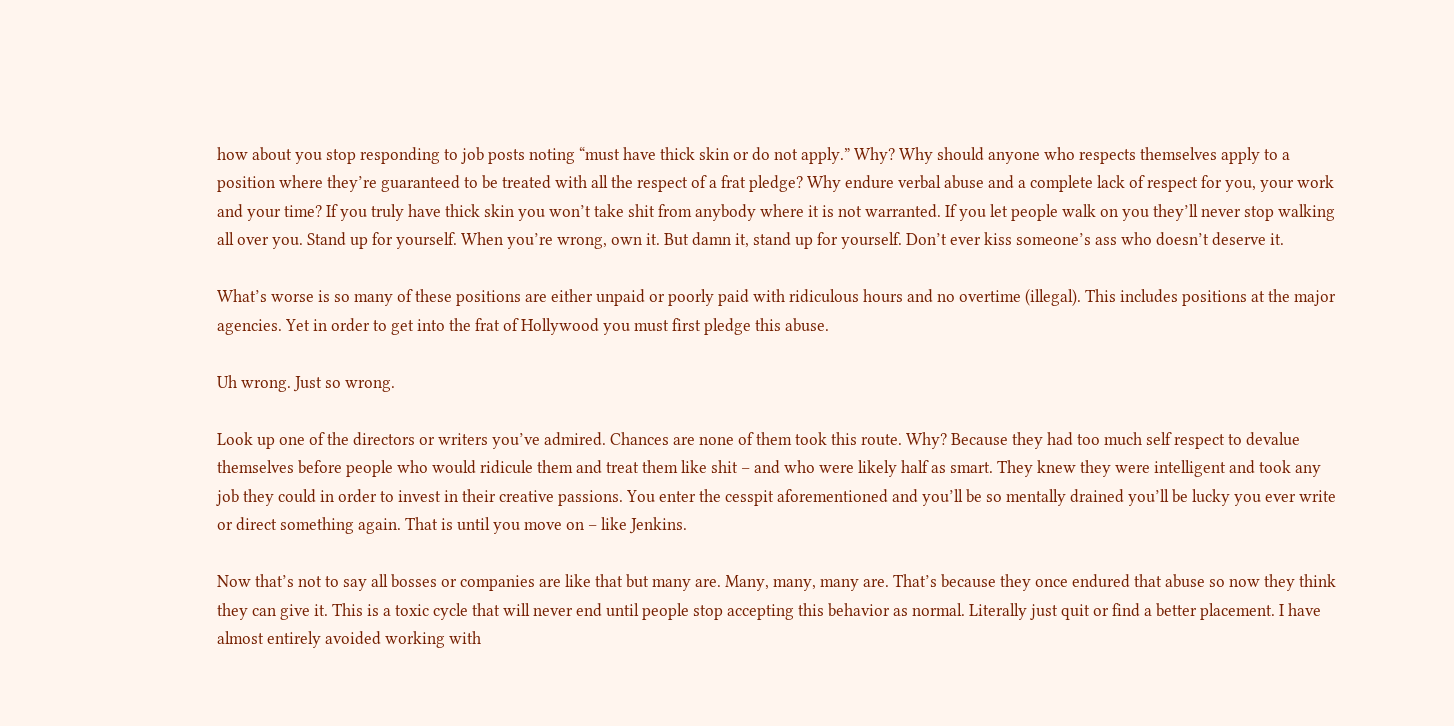how about you stop responding to job posts noting “must have thick skin or do not apply.” Why? Why should anyone who respects themselves apply to a position where they’re guaranteed to be treated with all the respect of a frat pledge? Why endure verbal abuse and a complete lack of respect for you, your work and your time? If you truly have thick skin you won’t take shit from anybody where it is not warranted. If you let people walk on you they’ll never stop walking all over you. Stand up for yourself. When you’re wrong, own it. But damn it, stand up for yourself. Don’t ever kiss someone’s ass who doesn’t deserve it.

What’s worse is so many of these positions are either unpaid or poorly paid with ridiculous hours and no overtime (illegal). This includes positions at the major agencies. Yet in order to get into the frat of Hollywood you must first pledge this abuse.

Uh wrong. Just so wrong.

Look up one of the directors or writers you’ve admired. Chances are none of them took this route. Why? Because they had too much self respect to devalue themselves before people who would ridicule them and treat them like shit – and who were likely half as smart. They knew they were intelligent and took any job they could in order to invest in their creative passions. You enter the cesspit aforementioned and you’ll be so mentally drained you’ll be lucky you ever write or direct something again. That is until you move on – like Jenkins.

Now that’s not to say all bosses or companies are like that but many are. Many, many, many are. That’s because they once endured that abuse so now they think they can give it. This is a toxic cycle that will never end until people stop accepting this behavior as normal. Literally just quit or find a better placement. I have almost entirely avoided working with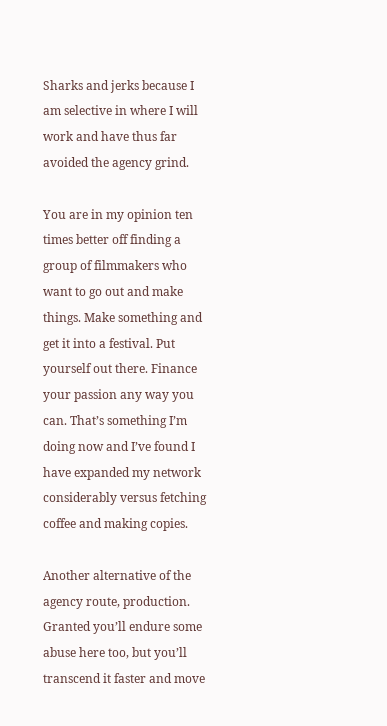Sharks and jerks because I am selective in where I will work and have thus far avoided the agency grind.

You are in my opinion ten times better off finding a group of filmmakers who want to go out and make things. Make something and get it into a festival. Put yourself out there. Finance your passion any way you can. That’s something I’m doing now and I’ve found I have expanded my network considerably versus fetching coffee and making copies.

Another alternative of the agency route, production. Granted you’ll endure some abuse here too, but you’ll transcend it faster and move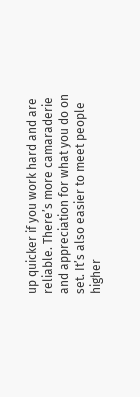up quicker if you work hard and are reliable. There’s more camaraderie and appreciation for what you do on set. It’s also easier to meet people higher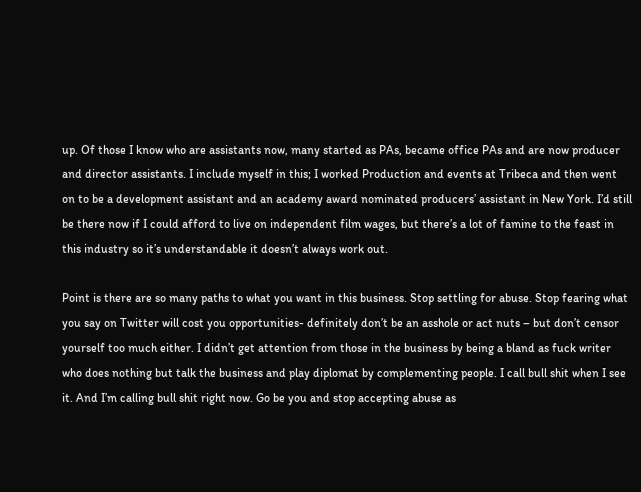up. Of those I know who are assistants now, many started as PAs, became office PAs and are now producer and director assistants. I include myself in this; I worked Production and events at Tribeca and then went on to be a development assistant and an academy award nominated producers’ assistant in New York. I’d still be there now if I could afford to live on independent film wages, but there’s a lot of famine to the feast in this industry so it’s understandable it doesn’t always work out.

Point is there are so many paths to what you want in this business. Stop settling for abuse. Stop fearing what you say on Twitter will cost you opportunities- definitely don’t be an asshole or act nuts – but don’t censor yourself too much either. I didn’t get attention from those in the business by being a bland as fuck writer who does nothing but talk the business and play diplomat by complementing people. I call bull shit when I see it. And I’m calling bull shit right now. Go be you and stop accepting abuse as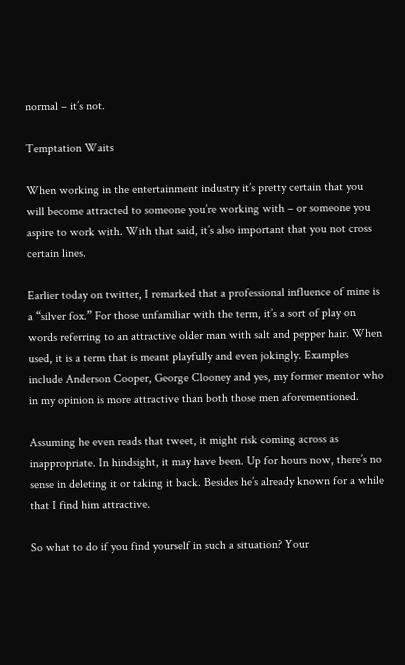normal – it’s not.

Temptation Waits

When working in the entertainment industry it’s pretty certain that you will become attracted to someone you’re working with – or someone you aspire to work with. With that said, it’s also important that you not cross certain lines.

Earlier today on twitter, I remarked that a professional influence of mine is a “silver fox.” For those unfamiliar with the term, it’s a sort of play on words referring to an attractive older man with salt and pepper hair. When used, it is a term that is meant playfully and even jokingly. Examples include Anderson Cooper, George Clooney and yes, my former mentor who in my opinion is more attractive than both those men aforementioned.

Assuming he even reads that tweet, it might risk coming across as inappropriate. In hindsight, it may have been. Up for hours now, there’s no sense in deleting it or taking it back. Besides he’s already known for a while that I find him attractive.

So what to do if you find yourself in such a situation? Your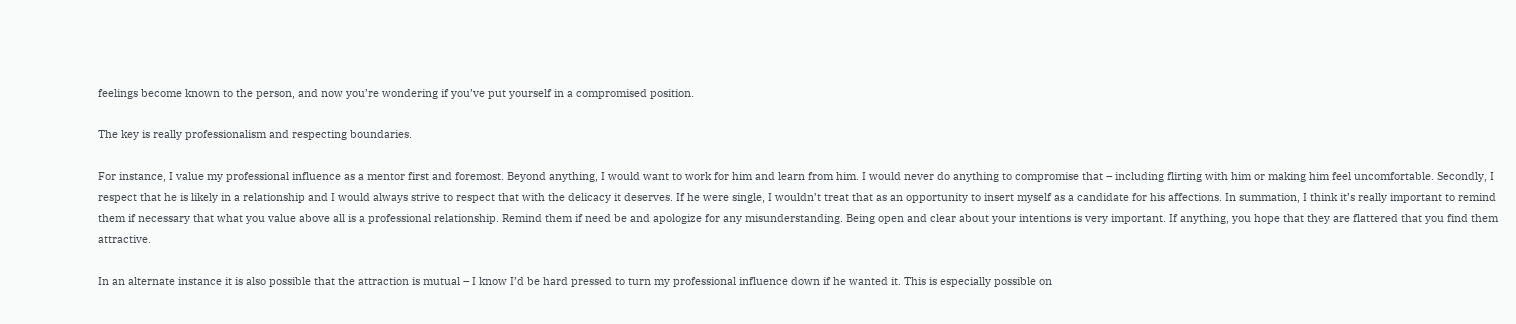feelings become known to the person, and now you’re wondering if you’ve put yourself in a compromised position.

The key is really professionalism and respecting boundaries.

For instance, I value my professional influence as a mentor first and foremost. Beyond anything, I would want to work for him and learn from him. I would never do anything to compromise that – including flirting with him or making him feel uncomfortable. Secondly, I respect that he is likely in a relationship and I would always strive to respect that with the delicacy it deserves. If he were single, I wouldn’t treat that as an opportunity to insert myself as a candidate for his affections. In summation, I think it’s really important to remind them if necessary that what you value above all is a professional relationship. Remind them if need be and apologize for any misunderstanding. Being open and clear about your intentions is very important. If anything, you hope that they are flattered that you find them attractive.

In an alternate instance it is also possible that the attraction is mutual – I know I’d be hard pressed to turn my professional influence down if he wanted it. This is especially possible on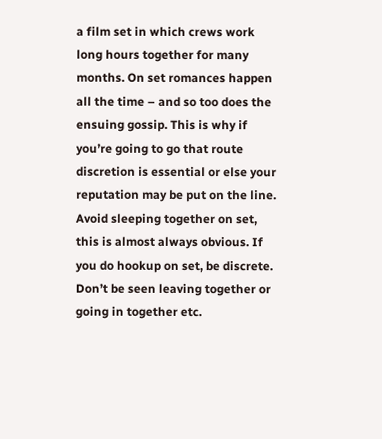a film set in which crews work long hours together for many months. On set romances happen all the time – and so too does the ensuing gossip. This is why if you’re going to go that route discretion is essential or else your reputation may be put on the line. Avoid sleeping together on set, this is almost always obvious. If you do hookup on set, be discrete. Don’t be seen leaving together or going in together etc.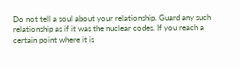Do not tell a soul about your relationship. Guard any such relationship as if it was the nuclear codes. If you reach a certain point where it is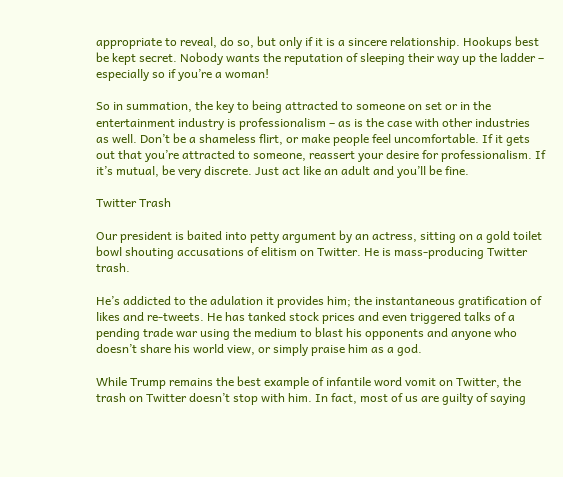appropriate to reveal, do so, but only if it is a sincere relationship. Hookups best be kept secret. Nobody wants the reputation of sleeping their way up the ladder – especially so if you’re a woman!

So in summation, the key to being attracted to someone on set or in the entertainment industry is professionalism – as is the case with other industries as well. Don’t be a shameless flirt, or make people feel uncomfortable. If it gets out that you’re attracted to someone, reassert your desire for professionalism. If it’s mutual, be very discrete. Just act like an adult and you’ll be fine.

Twitter Trash

Our president is baited into petty argument by an actress, sitting on a gold toilet bowl shouting accusations of elitism on Twitter. He is mass-producing Twitter trash.

He’s addicted to the adulation it provides him; the instantaneous gratification of likes and re-tweets. He has tanked stock prices and even triggered talks of a pending trade war using the medium to blast his opponents and anyone who doesn’t share his world view, or simply praise him as a god.

While Trump remains the best example of infantile word vomit on Twitter, the trash on Twitter doesn’t stop with him. In fact, most of us are guilty of saying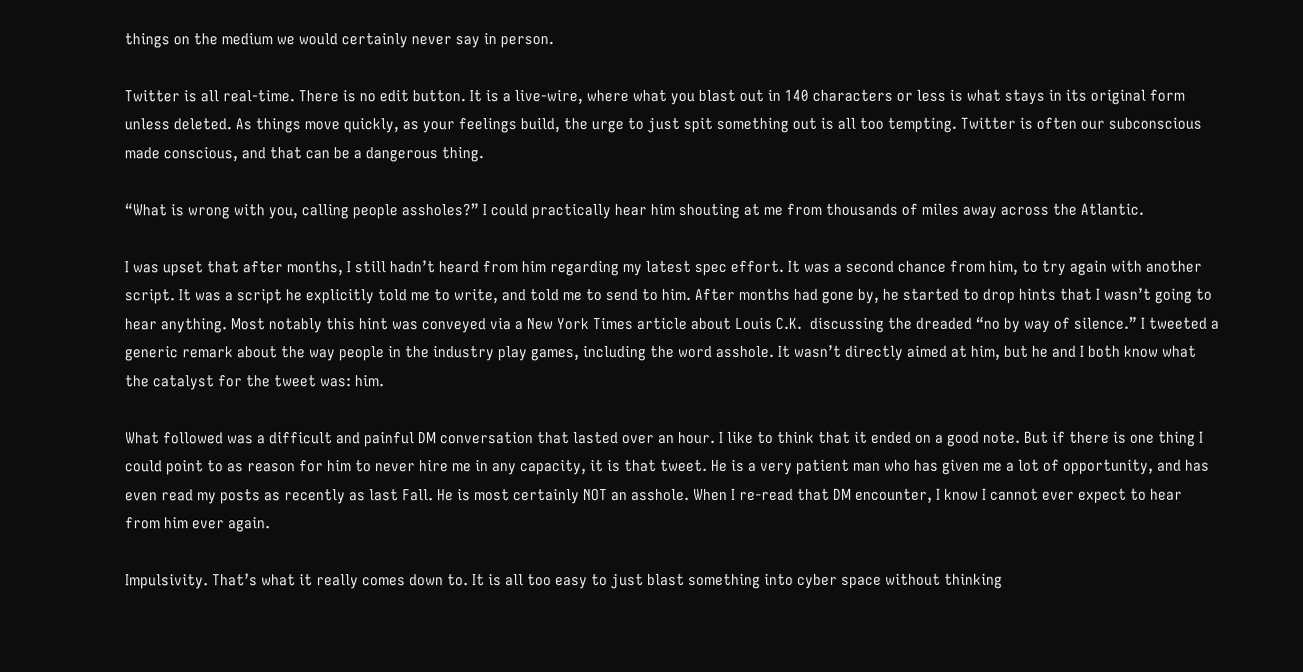things on the medium we would certainly never say in person.

Twitter is all real-time. There is no edit button. It is a live-wire, where what you blast out in 140 characters or less is what stays in its original form unless deleted. As things move quickly, as your feelings build, the urge to just spit something out is all too tempting. Twitter is often our subconscious made conscious, and that can be a dangerous thing.

“What is wrong with you, calling people assholes?” I could practically hear him shouting at me from thousands of miles away across the Atlantic.

I was upset that after months, I still hadn’t heard from him regarding my latest spec effort. It was a second chance from him, to try again with another script. It was a script he explicitly told me to write, and told me to send to him. After months had gone by, he started to drop hints that I wasn’t going to hear anything. Most notably this hint was conveyed via a New York Times article about Louis C.K.  discussing the dreaded “no by way of silence.” I tweeted a generic remark about the way people in the industry play games, including the word asshole. It wasn’t directly aimed at him, but he and I both know what the catalyst for the tweet was: him.

What followed was a difficult and painful DM conversation that lasted over an hour. I like to think that it ended on a good note. But if there is one thing I could point to as reason for him to never hire me in any capacity, it is that tweet. He is a very patient man who has given me a lot of opportunity, and has even read my posts as recently as last Fall. He is most certainly NOT an asshole. When I re-read that DM encounter, I know I cannot ever expect to hear from him ever again.

Impulsivity. That’s what it really comes down to. It is all too easy to just blast something into cyber space without thinking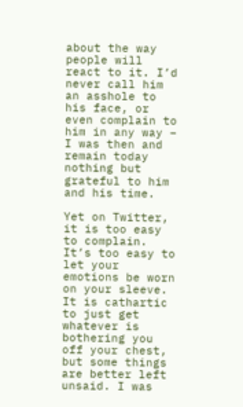about the way people will react to it. I’d never call him an asshole to his face, or even complain to him in any way –  I was then and remain today nothing but grateful to him and his time.

Yet on Twitter, it is too easy to complain. It’s too easy to let your emotions be worn on your sleeve. It is cathartic to just get whatever is bothering you off your chest, but some things are better left unsaid. I was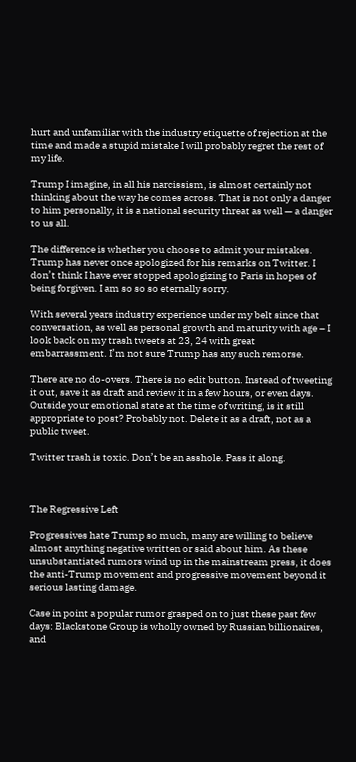hurt and unfamiliar with the industry etiquette of rejection at the time and made a stupid mistake I will probably regret the rest of my life.

Trump I imagine, in all his narcissism, is almost certainly not thinking about the way he comes across. That is not only a danger to him personally, it is a national security threat as well — a danger to us all.

The difference is whether you choose to admit your mistakes. Trump has never once apologized for his remarks on Twitter. I don’t think I have ever stopped apologizing to Paris in hopes of being forgiven. I am so so so eternally sorry.

With several years industry experience under my belt since that conversation, as well as personal growth and maturity with age – I look back on my trash tweets at 23, 24 with great embarrassment. I’m not sure Trump has any such remorse.

There are no do-overs. There is no edit button. Instead of tweeting it out, save it as draft and review it in a few hours, or even days. Outside your emotional state at the time of writing, is it still appropriate to post? Probably not. Delete it as a draft, not as a public tweet.

Twitter trash is toxic. Don’t be an asshole. Pass it along.



The Regressive Left

Progressives hate Trump so much, many are willing to believe almost anything negative written or said about him. As these unsubstantiated rumors wind up in the mainstream press, it does the anti-Trump movement and progressive movement beyond it serious lasting damage.

Case in point a popular rumor grasped on to just these past few days: Blackstone Group is wholly owned by Russian billionaires, and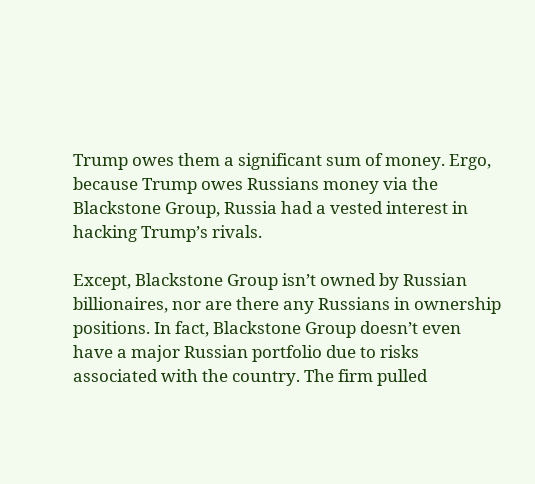Trump owes them a significant sum of money. Ergo, because Trump owes Russians money via the Blackstone Group, Russia had a vested interest in hacking Trump’s rivals.

Except, Blackstone Group isn’t owned by Russian billionaires, nor are there any Russians in ownership positions. In fact, Blackstone Group doesn’t even have a major Russian portfolio due to risks associated with the country. The firm pulled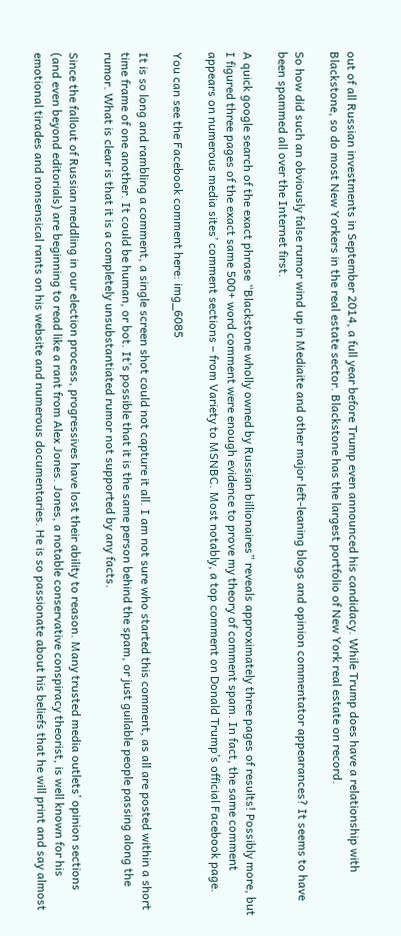out of all Russian investments in September 2014, a full year before Trump even announced his candidacy. While Trump does have a relationship with Blackstone, so do most New Yorkers in the real estate sector. Blackstone has the largest portfolio of New York real estate on record.

So how did such an obviously false rumor wind up in Mediaite and other major left-leaning blogs and opinion commentator appearances? It seems to have been spammed all over the Internet first.

A quick google search of the exact phrase “Blackstone wholly owned by Russian billionaires” reveals approximately three pages of results! Possibly more, but I figured three pages of the exact same 500+ word comment were enough evidence to prove my theory of comment spam. In fact, the same comment appears on numerous media sites’ comment sections – from Variety to MSNBC. Most notably, a top comment on Donald Trump’s official Facebook page.

You can see the Facebook comment here: img_6085

It is so long and rambling a comment, a single screen shot could not capture it all. I am not sure who started this comment, as all are posted within a short time frame of one another. It could be human, or bot. It’s possible that it is the same person behind the spam, or just guilable people passing along the rumor. What is clear is that it is a completely unsubstantiated rumor not supported by any facts.

Since the fallout of Russian meddling in our election process, progressives have lost their ability to reason. Many trusted media outlets’ opinion sections (and even beyond editorials) are beginning to read like a rant from Alex Jones. Jones, a notable conservative conspiracy theorist, is well known for his emotional tirades and nonsensical rants on his website and numerous documentaries. He is so passionate about his beliefs that he will print and say almost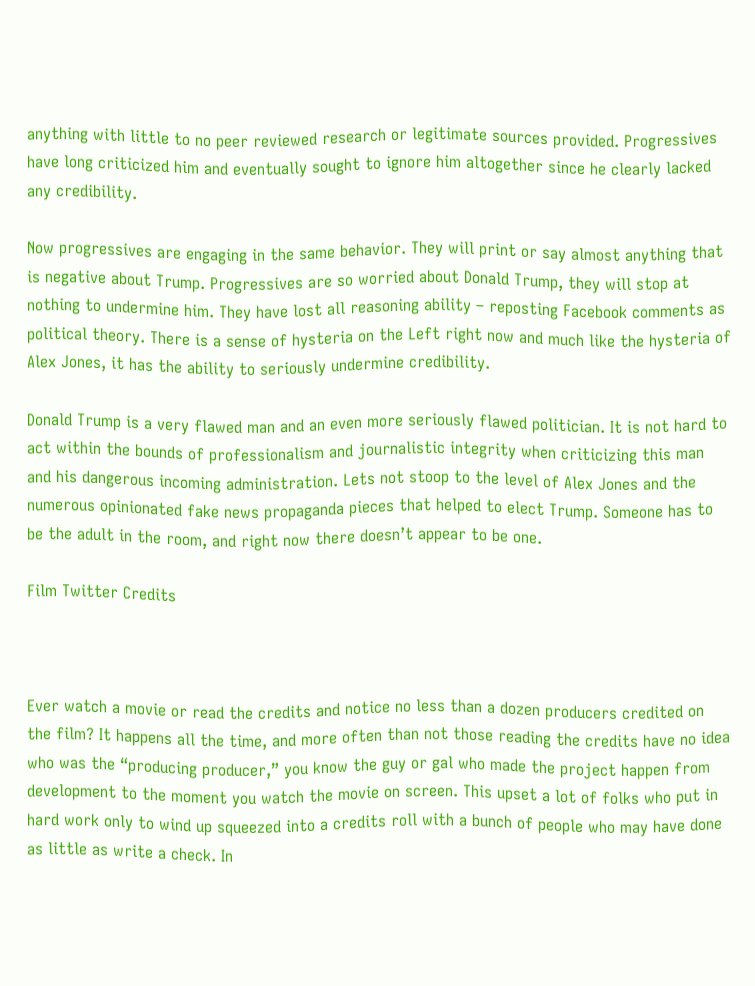anything with little to no peer reviewed research or legitimate sources provided. Progressives have long criticized him and eventually sought to ignore him altogether since he clearly lacked any credibility.

Now progressives are engaging in the same behavior. They will print or say almost anything that is negative about Trump. Progressives are so worried about Donald Trump, they will stop at nothing to undermine him. They have lost all reasoning ability – reposting Facebook comments as political theory. There is a sense of hysteria on the Left right now and much like the hysteria of Alex Jones, it has the ability to seriously undermine credibility.

Donald Trump is a very flawed man and an even more seriously flawed politician. It is not hard to act within the bounds of professionalism and journalistic integrity when criticizing this man and his dangerous incoming administration. Lets not stoop to the level of Alex Jones and the numerous opinionated fake news propaganda pieces that helped to elect Trump. Someone has to be the adult in the room, and right now there doesn’t appear to be one.

Film Twitter Credits



Ever watch a movie or read the credits and notice no less than a dozen producers credited on the film? It happens all the time, and more often than not those reading the credits have no idea who was the “producing producer,” you know the guy or gal who made the project happen from development to the moment you watch the movie on screen. This upset a lot of folks who put in hard work only to wind up squeezed into a credits roll with a bunch of people who may have done as little as write a check. In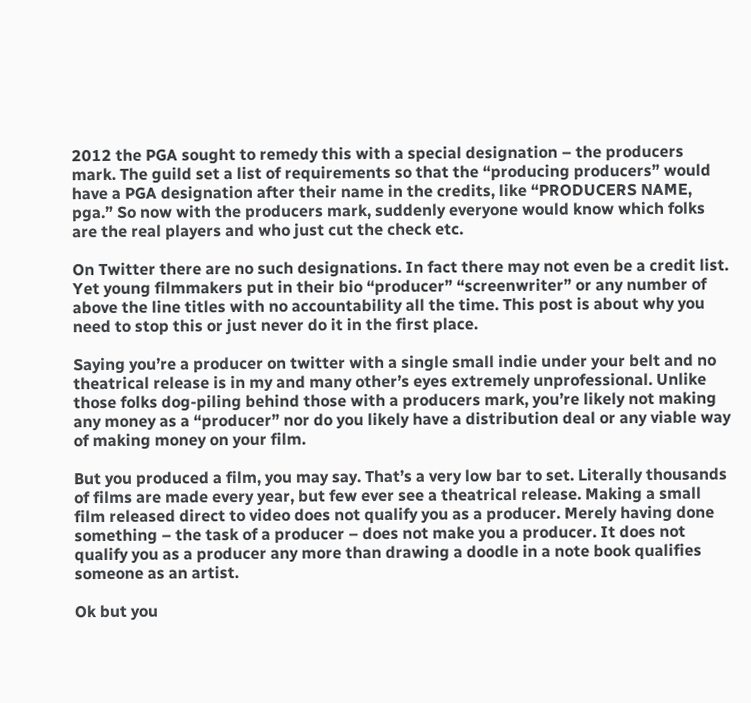2012 the PGA sought to remedy this with a special designation – the producers mark. The guild set a list of requirements so that the “producing producers” would have a PGA designation after their name in the credits, like “PRODUCERS NAME, pga.” So now with the producers mark, suddenly everyone would know which folks are the real players and who just cut the check etc.

On Twitter there are no such designations. In fact there may not even be a credit list. Yet young filmmakers put in their bio “producer” “screenwriter” or any number of above the line titles with no accountability all the time. This post is about why you need to stop this or just never do it in the first place.

Saying you’re a producer on twitter with a single small indie under your belt and no theatrical release is in my and many other’s eyes extremely unprofessional. Unlike those folks dog-piling behind those with a producers mark, you’re likely not making any money as a “producer” nor do you likely have a distribution deal or any viable way of making money on your film.

But you produced a film, you may say. That’s a very low bar to set. Literally thousands of films are made every year, but few ever see a theatrical release. Making a small film released direct to video does not qualify you as a producer. Merely having done something – the task of a producer – does not make you a producer. It does not qualify you as a producer any more than drawing a doodle in a note book qualifies someone as an artist.

Ok but you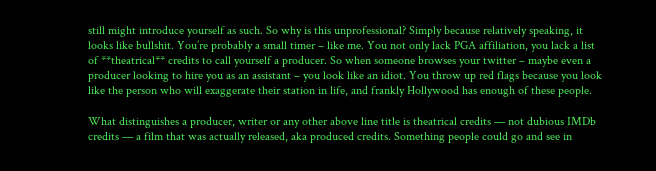still might introduce yourself as such. So why is this unprofessional? Simply because relatively speaking, it looks like bullshit. You’re probably a small timer – like me. You not only lack PGA affiliation, you lack a list of **theatrical** credits to call yourself a producer. So when someone browses your twitter – maybe even a producer looking to hire you as an assistant – you look like an idiot. You throw up red flags because you look like the person who will exaggerate their station in life, and frankly Hollywood has enough of these people.

What distinguishes a producer, writer or any other above line title is theatrical credits — not dubious IMDb credits — a film that was actually released, aka produced credits. Something people could go and see in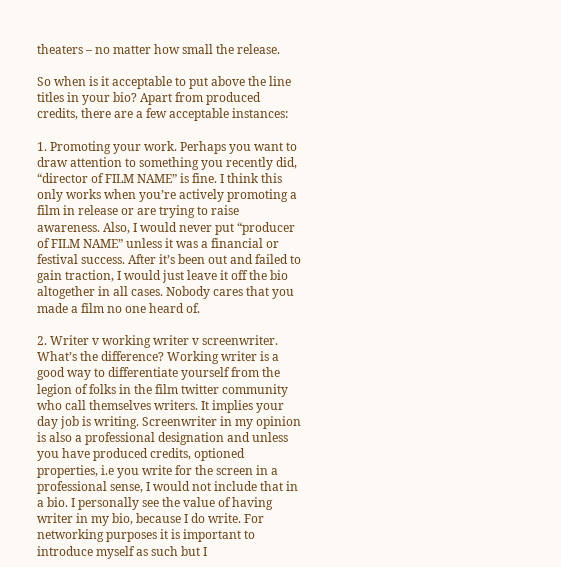theaters – no matter how small the release.

So when is it acceptable to put above the line titles in your bio? Apart from produced credits, there are a few acceptable instances:

1. Promoting your work. Perhaps you want to draw attention to something you recently did, “director of FILM NAME” is fine. I think this only works when you’re actively promoting a film in release or are trying to raise awareness. Also, I would never put “producer of FILM NAME” unless it was a financial or festival success. After it’s been out and failed to gain traction, I would just leave it off the bio altogether in all cases. Nobody cares that you made a film no one heard of.

2. Writer v working writer v screenwriter. What’s the difference? Working writer is a good way to differentiate yourself from the legion of folks in the film twitter community who call themselves writers. It implies your day job is writing. Screenwriter in my opinion is also a professional designation and unless you have produced credits, optioned properties, i.e you write for the screen in a professional sense, I would not include that in a bio. I personally see the value of having writer in my bio, because I do write. For networking purposes it is important to introduce myself as such but I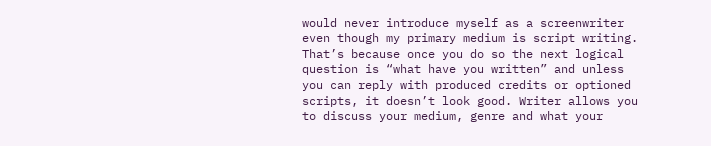would never introduce myself as a screenwriter even though my primary medium is script writing. That’s because once you do so the next logical question is “what have you written” and unless you can reply with produced credits or optioned scripts, it doesn’t look good. Writer allows you to discuss your medium, genre and what your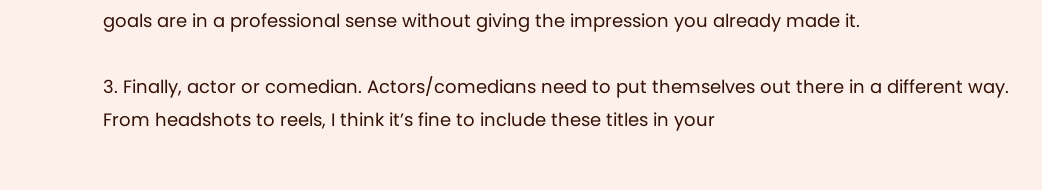goals are in a professional sense without giving the impression you already made it.

3. Finally, actor or comedian. Actors/comedians need to put themselves out there in a different way. From headshots to reels, I think it’s fine to include these titles in your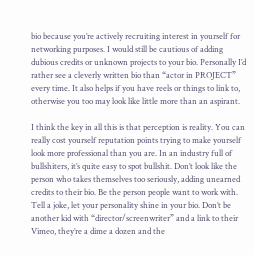bio because you’re actively recruiting interest in yourself for networking purposes. I would still be cautious of adding dubious credits or unknown projects to your bio. Personally I’d rather see a cleverly written bio than “actor in PROJECT” every time. It also helps if you have reels or things to link to, otherwise you too may look like little more than an aspirant.

I think the key in all this is that perception is reality. You can really cost yourself reputation points trying to make yourself look more professional than you are. In an industry full of bullshiters, it’s quite easy to spot bullshit. Don’t look like the person who takes themselves too seriously, adding unearned credits to their bio. Be the person people want to work with. Tell a joke, let your personality shine in your bio. Don’t be another kid with “director/screenwriter” and a link to their Vimeo, they’re a dime a dozen and the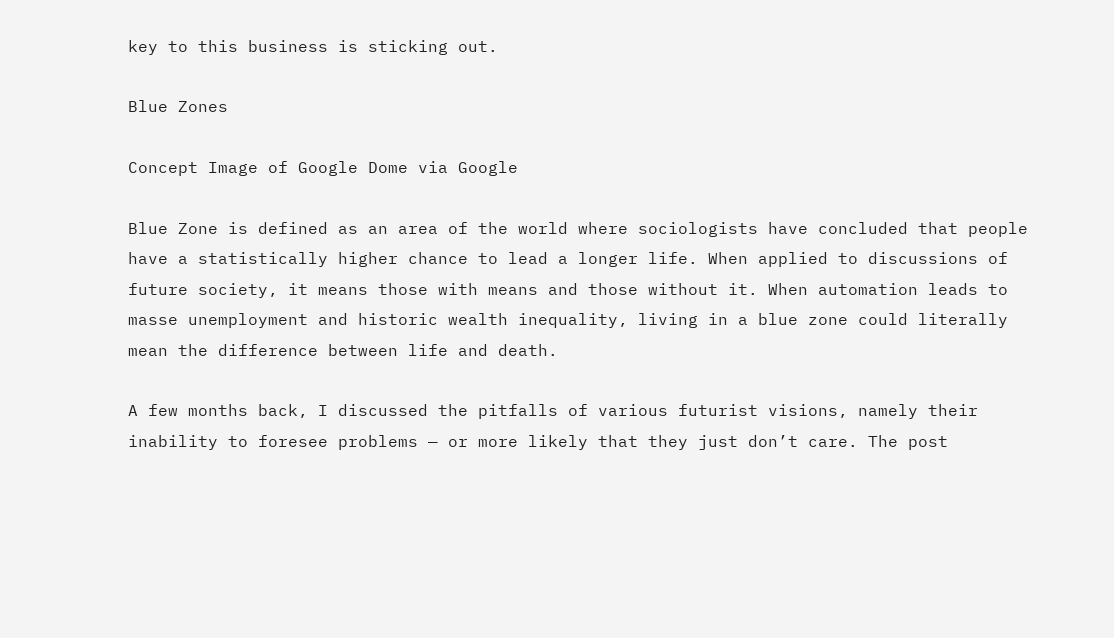key to this business is sticking out.

Blue Zones

Concept Image of Google Dome via Google

Blue Zone is defined as an area of the world where sociologists have concluded that people have a statistically higher chance to lead a longer life. When applied to discussions of future society, it means those with means and those without it. When automation leads to masse unemployment and historic wealth inequality, living in a blue zone could literally mean the difference between life and death.

A few months back, I discussed the pitfalls of various futurist visions, namely their inability to foresee problems — or more likely that they just don’t care. The post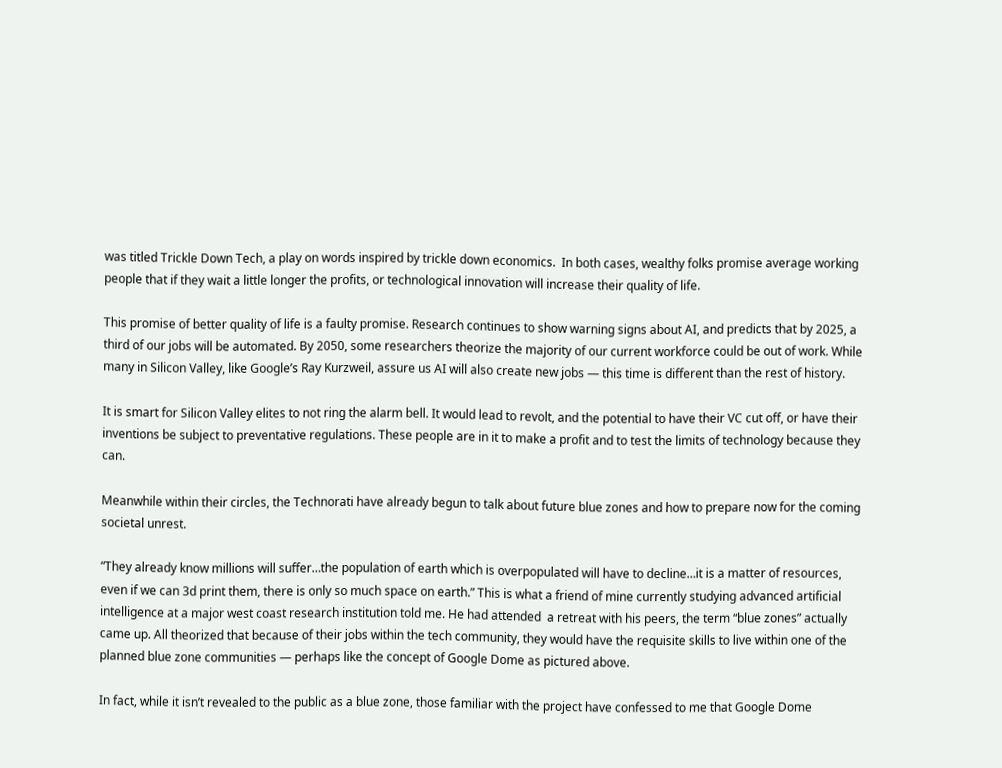was titled Trickle Down Tech, a play on words inspired by trickle down economics.  In both cases, wealthy folks promise average working people that if they wait a little longer the profits, or technological innovation will increase their quality of life.

This promise of better quality of life is a faulty promise. Research continues to show warning signs about AI, and predicts that by 2025, a third of our jobs will be automated. By 2050, some researchers theorize the majority of our current workforce could be out of work. While many in Silicon Valley, like Google’s Ray Kurzweil, assure us AI will also create new jobs — this time is different than the rest of history.

It is smart for Silicon Valley elites to not ring the alarm bell. It would lead to revolt, and the potential to have their VC cut off, or have their inventions be subject to preventative regulations. These people are in it to make a profit and to test the limits of technology because they can.

Meanwhile within their circles, the Technorati have already begun to talk about future blue zones and how to prepare now for the coming societal unrest.

“They already know millions will suffer…the population of earth which is overpopulated will have to decline…it is a matter of resources, even if we can 3d print them, there is only so much space on earth.” This is what a friend of mine currently studying advanced artificial intelligence at a major west coast research institution told me. He had attended  a retreat with his peers, the term “blue zones” actually came up. All theorized that because of their jobs within the tech community, they would have the requisite skills to live within one of the planned blue zone communities — perhaps like the concept of Google Dome as pictured above.

In fact, while it isn’t revealed to the public as a blue zone, those familiar with the project have confessed to me that Google Dome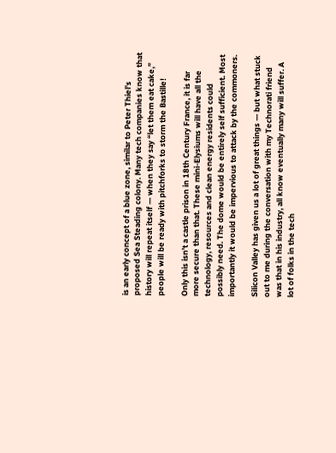is an early concept of a blue zone, similar to Peter Thiel’s proposed Sea Steading colony. Many tech companies know that history will repeat itself — when they say “let them eat cake,” people will be ready with pitchforks to storm the Bastille!

Only this isn’t a castle prison in 18th Century France, it is far more secure than that. These mini-Elysiums will have all the technology, resources and clean energy residents could possibly need. The dome would be entirely self sufficient. Most importantly it would be impervious to attack by the commoners.

Silicon Valley has given us a lot of great things — but what stuck out to me during the conversation with my Technorati friend was that in his industry, all know eventually many will suffer. A lot of folks in the tech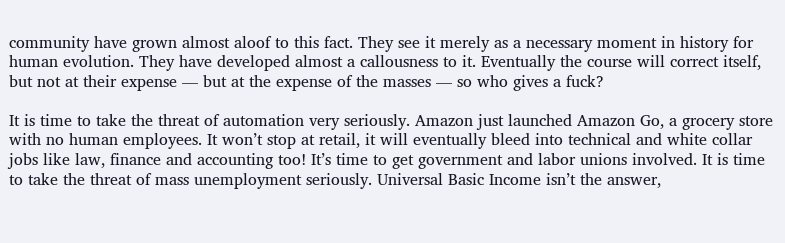community have grown almost aloof to this fact. They see it merely as a necessary moment in history for human evolution. They have developed almost a callousness to it. Eventually the course will correct itself, but not at their expense — but at the expense of the masses — so who gives a fuck?

It is time to take the threat of automation very seriously. Amazon just launched Amazon Go, a grocery store with no human employees. It won’t stop at retail, it will eventually bleed into technical and white collar jobs like law, finance and accounting too! It’s time to get government and labor unions involved. It is time to take the threat of mass unemployment seriously. Universal Basic Income isn’t the answer,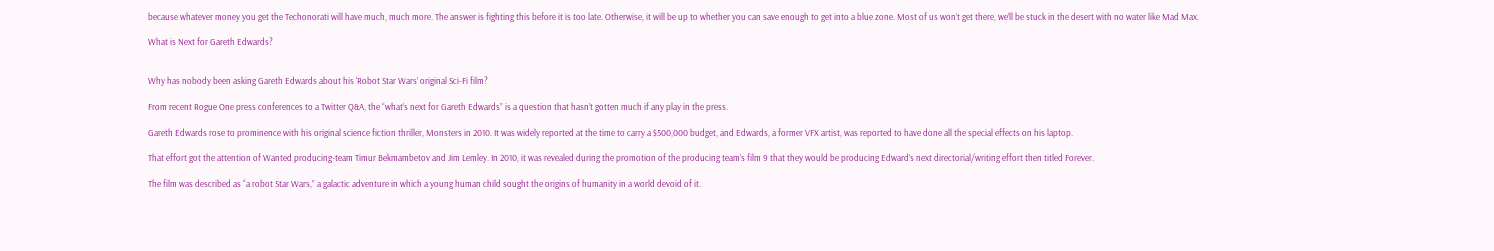because whatever money you get the Techonorati will have much, much more. The answer is fighting this before it is too late. Otherwise, it will be up to whether you can save enough to get into a blue zone. Most of us won’t get there, we’ll be stuck in the desert with no water like Mad Max.

What is Next for Gareth Edwards?


Why has nobody been asking Gareth Edwards about his ‘Robot Star Wars’ original Sci-Fi film?

From recent Rogue One press conferences to a Twitter Q&A, the “what’s next for Gareth Edwards” is a question that hasn’t gotten much if any play in the press.

Gareth Edwards rose to prominence with his original science fiction thriller, Monsters in 2010. It was widely reported at the time to carry a $500,000 budget, and Edwards, a former VFX artist, was reported to have done all the special effects on his laptop.

That effort got the attention of Wanted producing-team Timur Bekmambetov and Jim Lemley. In 2010, it was revealed during the promotion of the producing team’s film 9 that they would be producing Edward’s next directorial/writing effort then titled Forever.

The film was described as “a robot Star Wars,” a galactic adventure in which a young human child sought the origins of humanity in a world devoid of it.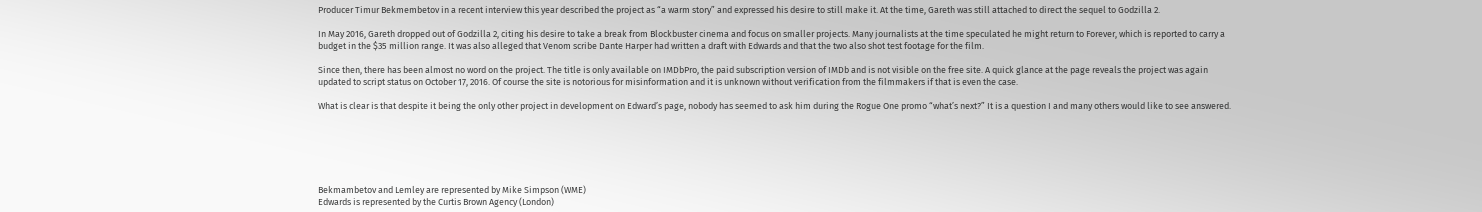Producer Timur Bekmembetov in a recent interview this year described the project as “a warm story” and expressed his desire to still make it. At the time, Gareth was still attached to direct the sequel to Godzilla 2.

In May 2016, Gareth dropped out of Godzilla 2, citing his desire to take a break from Blockbuster cinema and focus on smaller projects. Many journalists at the time speculated he might return to Forever, which is reported to carry a budget in the $35 million range. It was also alleged that Venom scribe Dante Harper had written a draft with Edwards and that the two also shot test footage for the film.

Since then, there has been almost no word on the project. The title is only available on IMDbPro, the paid subscription version of IMDb and is not visible on the free site. A quick glance at the page reveals the project was again updated to script status on October 17, 2016. Of course the site is notorious for misinformation and it is unknown without verification from the filmmakers if that is even the case.

What is clear is that despite it being the only other project in development on Edward’s page, nobody has seemed to ask him during the Rogue One promo “what’s next?” It is a question I and many others would like to see answered.






Bekmambetov and Lemley are represented by Mike Simpson (WME)
Edwards is represented by the Curtis Brown Agency (London)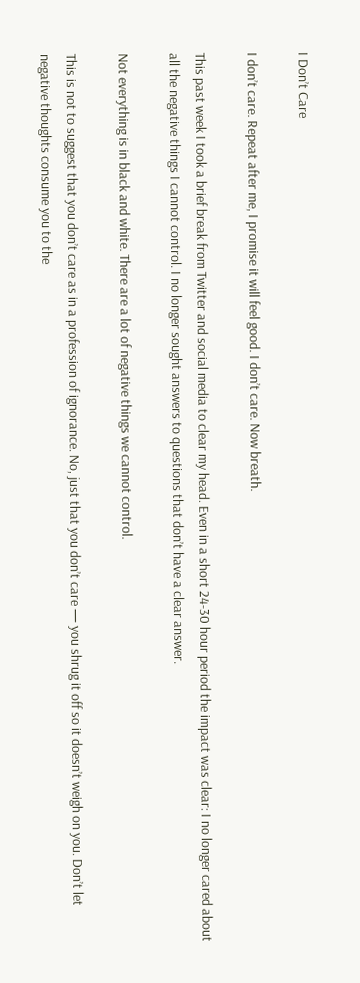I Don’t Care

I don’t care. Repeat after me, I promise it will feel good. I don’t care. Now breath.

This past week I took a brief break from Twitter and social media to clear my head. Even in a short 24-30 hour period the impact was clear: I no longer cared about all the negative things I cannot control. I no longer sought answers to questions that don’t have a clear answer.

Not everything is in black and white. There are a lot of negative things we cannot control.

This is not to suggest that you don’t care as in a profession of ignorance. No, just that you don’t care — you shrug it off so it doesn’t weigh on you. Don’t let negative thoughts consume you to the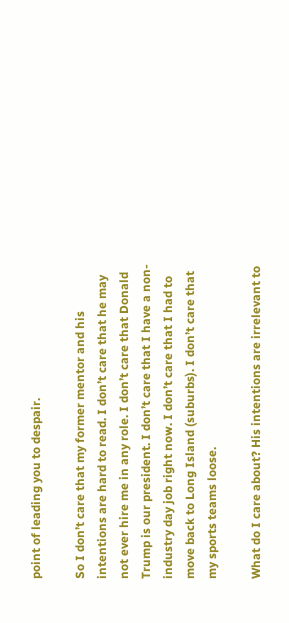point of leading you to despair.

So I don’t care that my former mentor and his intentions are hard to read. I don’t care that he may not ever hire me in any role. I don’t care that Donald Trump is our president. I don’t care that I have a non-industry day job right now. I don’t care that I had to move back to Long Island (suburbs). I don’t care that my sports teams loose.

What do I care about? His intentions are irrelevant to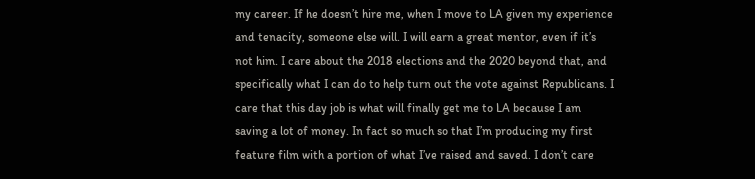my career. If he doesn’t hire me, when I move to LA given my experience and tenacity, someone else will. I will earn a great mentor, even if it’s not him. I care about the 2018 elections and the 2020 beyond that, and specifically what I can do to help turn out the vote against Republicans. I care that this day job is what will finally get me to LA because I am saving a lot of money. In fact so much so that I’m producing my first feature film with a portion of what I’ve raised and saved. I don’t care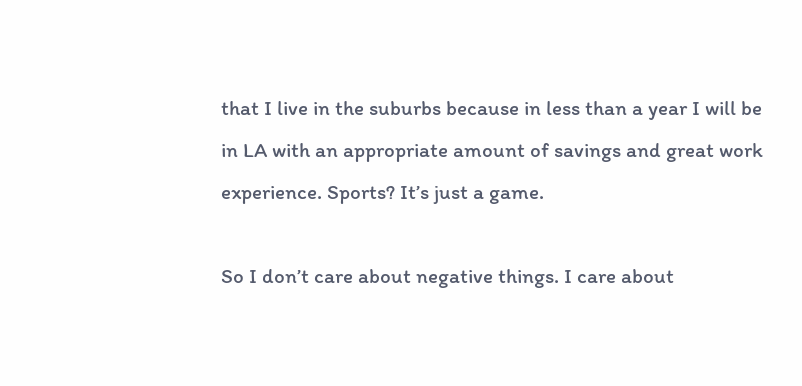that I live in the suburbs because in less than a year I will be in LA with an appropriate amount of savings and great work experience. Sports? It’s just a game.

So I don’t care about negative things. I care about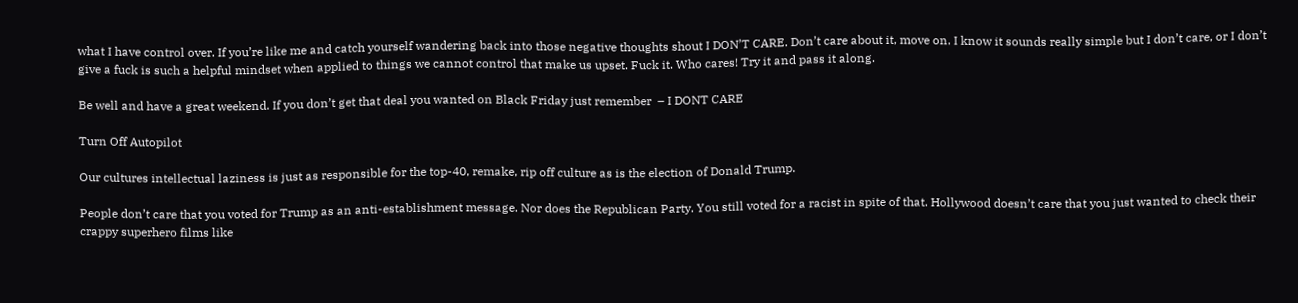what I have control over. If you’re like me and catch yourself wandering back into those negative thoughts shout I DON’T CARE. Don’t care about it, move on. I know it sounds really simple but I don’t care, or I don’t give a fuck is such a helpful mindset when applied to things we cannot control that make us upset. Fuck it. Who cares! Try it and pass it along.

Be well and have a great weekend. If you don’t get that deal you wanted on Black Friday just remember  – I DONT CARE

Turn Off Autopilot

Our cultures intellectual laziness is just as responsible for the top-40, remake, rip off culture as is the election of Donald Trump.

People don’t care that you voted for Trump as an anti-establishment message. Nor does the Republican Party. You still voted for a racist in spite of that. Hollywood doesn’t care that you just wanted to check their crappy superhero films like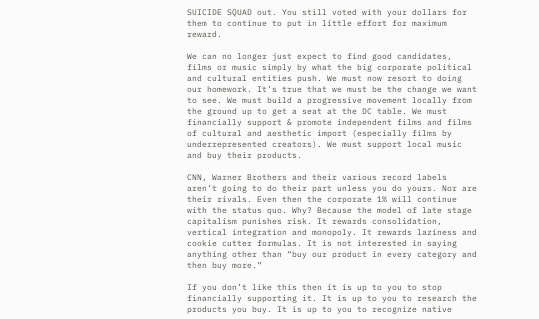SUICIDE SQUAD out. You still voted with your dollars for them to continue to put in little effort for maximum reward.

We can no longer just expect to find good candidates, films or music simply by what the big corporate political and cultural entities push. We must now resort to doing our homework. It’s true that we must be the change we want to see. We must build a progressive movement locally from the ground up to get a seat at the DC table. We must financially support & promote independent films and films of cultural and aesthetic import (especially films by underrepresented creators). We must support local music and buy their products.

CNN, Warner Brothers and their various record labels aren’t going to do their part unless you do yours. Nor are their rivals. Even then the corporate 1% will continue with the status quo. Why? Because the model of late stage capitalism punishes risk. It rewards consolidation, vertical integration and monopoly. It rewards laziness and cookie cutter formulas. It is not interested in saying anything other than “buy our product in every category and then buy more.”

If you don’t like this then it is up to you to stop financially supporting it. It is up to you to research the products you buy. It is up to you to recognize native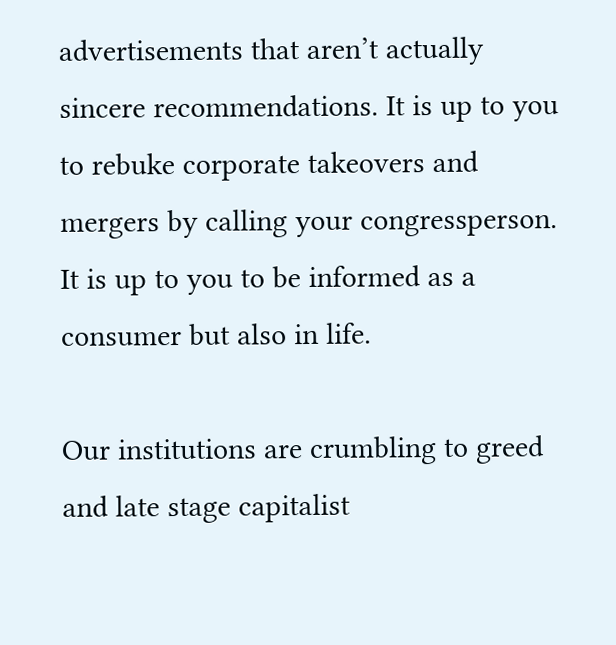advertisements that aren’t actually sincere recommendations. It is up to you to rebuke corporate takeovers and mergers by calling your congressperson. It is up to you to be informed as a consumer but also in life.

Our institutions are crumbling to greed and late stage capitalist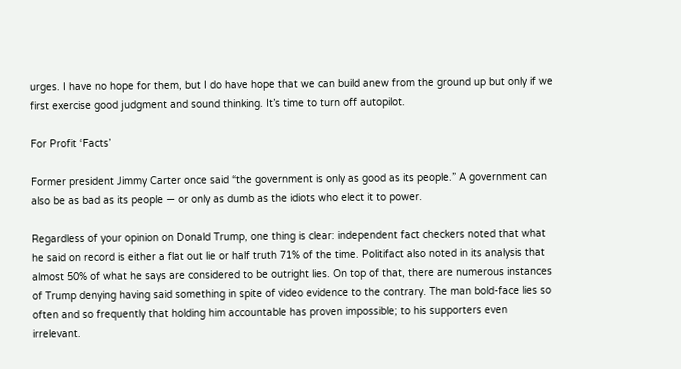urges. I have no hope for them, but I do have hope that we can build anew from the ground up but only if we first exercise good judgment and sound thinking. It’s time to turn off autopilot.

For Profit ‘Facts’

Former president Jimmy Carter once said “the government is only as good as its people.” A government can also be as bad as its people — or only as dumb as the idiots who elect it to power.

Regardless of your opinion on Donald Trump, one thing is clear: independent fact checkers noted that what he said on record is either a flat out lie or half truth 71% of the time. Politifact also noted in its analysis that almost 50% of what he says are considered to be outright lies. On top of that, there are numerous instances of Trump denying having said something in spite of video evidence to the contrary. The man bold-face lies so often and so frequently that holding him accountable has proven impossible; to his supporters even irrelevant.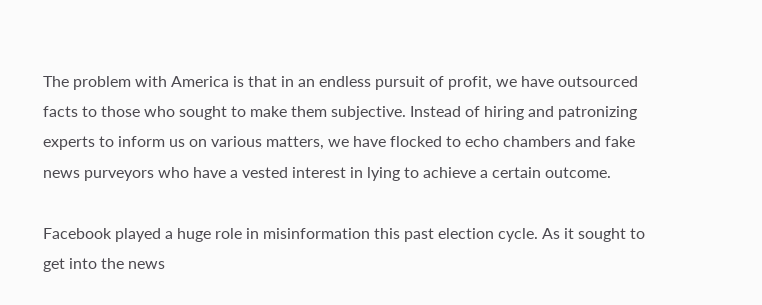The problem with America is that in an endless pursuit of profit, we have outsourced facts to those who sought to make them subjective. Instead of hiring and patronizing experts to inform us on various matters, we have flocked to echo chambers and fake news purveyors who have a vested interest in lying to achieve a certain outcome.

Facebook played a huge role in misinformation this past election cycle. As it sought to get into the news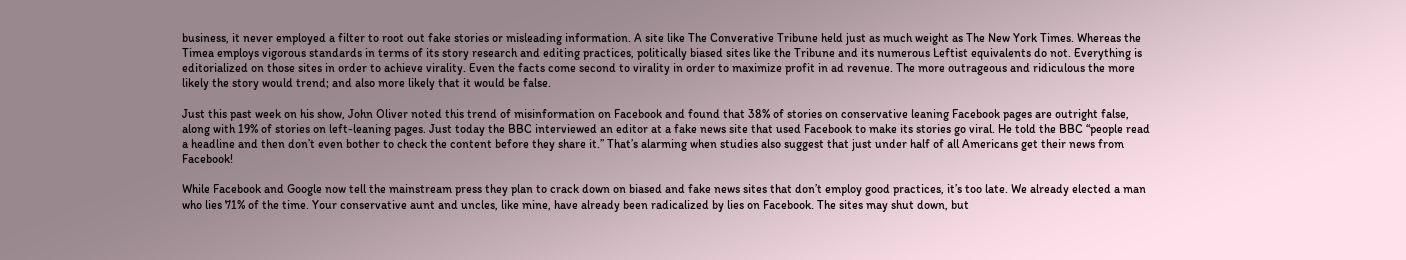business, it never employed a filter to root out fake stories or misleading information. A site like The Converative Tribune held just as much weight as The New York Times. Whereas the Timea employs vigorous standards in terms of its story research and editing practices, politically biased sites like the Tribune and its numerous Leftist equivalents do not. Everything is editorialized on those sites in order to achieve virality. Even the facts come second to virality in order to maximize profit in ad revenue. The more outrageous and ridiculous the more likely the story would trend; and also more likely that it would be false.

Just this past week on his show, John Oliver noted this trend of misinformation on Facebook and found that 38% of stories on conservative leaning Facebook pages are outright false, along with 19% of stories on left-leaning pages. Just today the BBC interviewed an editor at a fake news site that used Facebook to make its stories go viral. He told the BBC “people read a headline and then don’t even bother to check the content before they share it.” That’s alarming when studies also suggest that just under half of all Americans get their news from Facebook!

While Facebook and Google now tell the mainstream press they plan to crack down on biased and fake news sites that don’t employ good practices, it’s too late. We already elected a man who lies 71% of the time. Your conservative aunt and uncles, like mine, have already been radicalized by lies on Facebook. The sites may shut down, but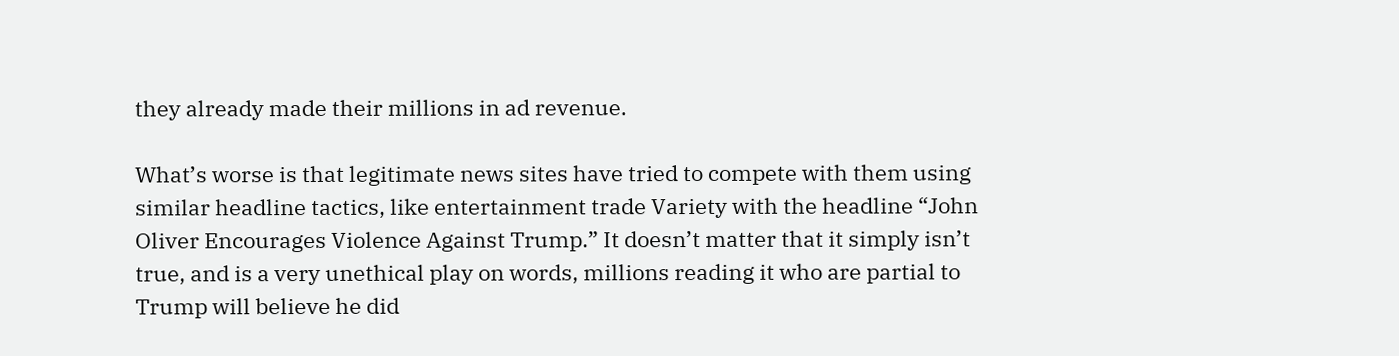they already made their millions in ad revenue.

What’s worse is that legitimate news sites have tried to compete with them using similar headline tactics, like entertainment trade Variety with the headline “John Oliver Encourages Violence Against Trump.” It doesn’t matter that it simply isn’t true, and is a very unethical play on words, millions reading it who are partial to Trump will believe he did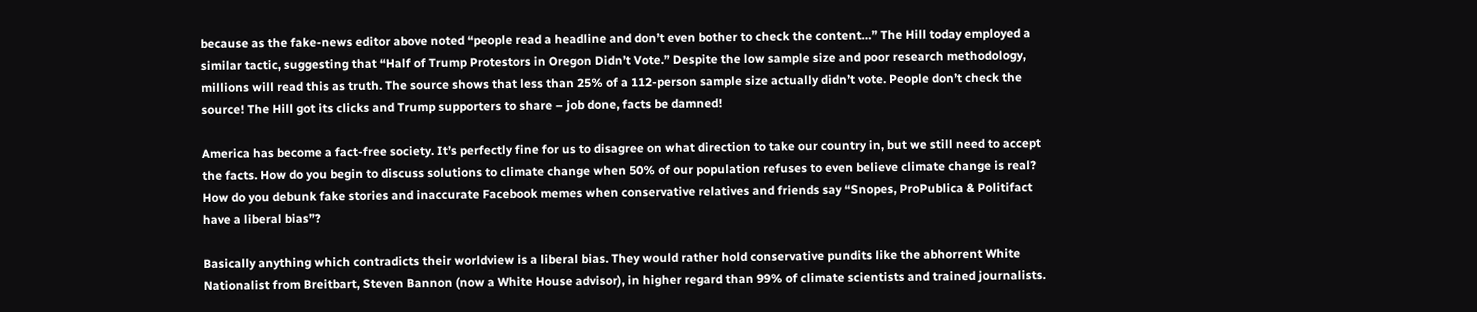because as the fake-news editor above noted “people read a headline and don’t even bother to check the content…” The Hill today employed a similar tactic, suggesting that “Half of Trump Protestors in Oregon Didn’t Vote.” Despite the low sample size and poor research methodology, millions will read this as truth. The source shows that less than 25% of a 112-person sample size actually didn’t vote. People don’t check the source! The Hill got its clicks and Trump supporters to share – job done, facts be damned!

America has become a fact-free society. It’s perfectly fine for us to disagree on what direction to take our country in, but we still need to accept the facts. How do you begin to discuss solutions to climate change when 50% of our population refuses to even believe climate change is real? How do you debunk fake stories and inaccurate Facebook memes when conservative relatives and friends say “Snopes, ProPublica & Politifact have a liberal bias”?

Basically anything which contradicts their worldview is a liberal bias. They would rather hold conservative pundits like the abhorrent White Nationalist from Breitbart, Steven Bannon (now a White House advisor), in higher regard than 99% of climate scientists and trained journalists.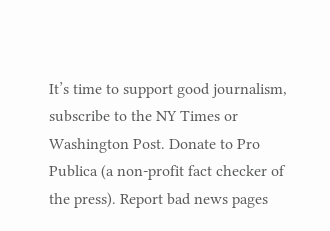It’s time to support good journalism, subscribe to the NY Times or Washington Post. Donate to Pro Publica (a non-profit fact checker of the press). Report bad news pages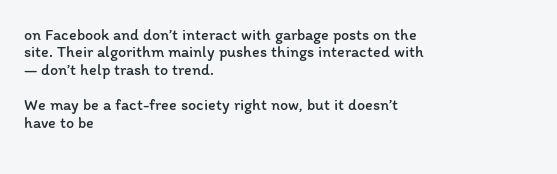on Facebook and don’t interact with garbage posts on the site. Their algorithm mainly pushes things interacted with — don’t help trash to trend.

We may be a fact-free society right now, but it doesn’t have to be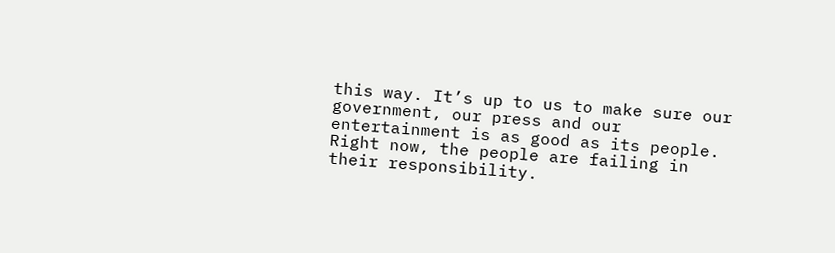this way. It’s up to us to make sure our government, our press and our entertainment is as good as its people. Right now, the people are failing in their responsibility.